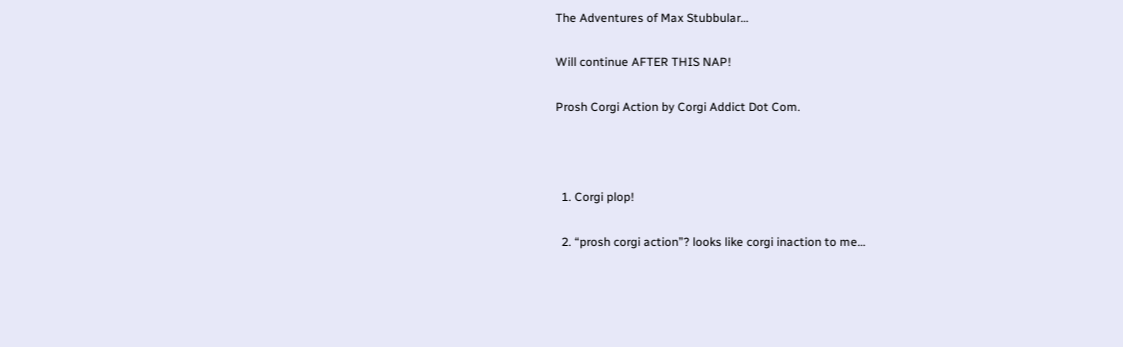The Adventures of Max Stubbular…

Will continue AFTER THIS NAP!

Prosh Corgi Action by Corgi Addict Dot Com.



  1. Corgi plop!

  2. “prosh corgi action”? looks like corgi inaction to me…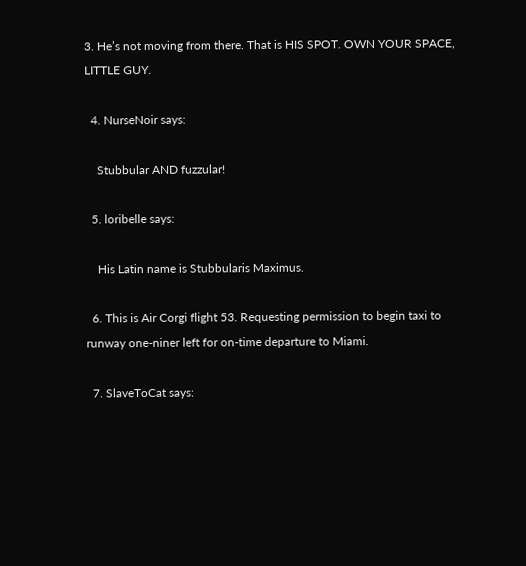3. He’s not moving from there. That is HIS SPOT. OWN YOUR SPACE, LITTLE GUY.

  4. NurseNoir says:

    Stubbular AND fuzzular!

  5. loribelle says:

    His Latin name is Stubbularis Maximus.

  6. This is Air Corgi flight 53. Requesting permission to begin taxi to runway one-niner left for on-time departure to Miami.

  7. SlaveToCat says: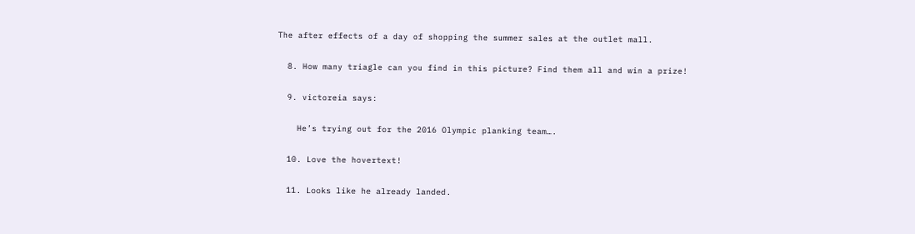The after effects of a day of shopping the summer sales at the outlet mall.

  8. How many triagle can you find in this picture? Find them all and win a prize!

  9. victoreia says:

    He’s trying out for the 2016 Olympic planking team….

  10. Love the hovertext!

  11. Looks like he already landed.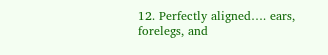12. Perfectly aligned…. ears, forelegs, and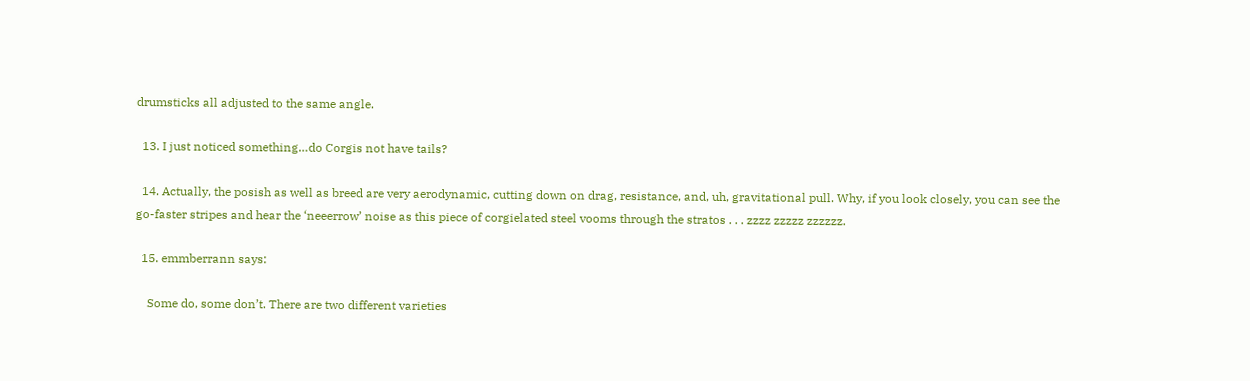drumsticks all adjusted to the same angle.

  13. I just noticed something…do Corgis not have tails?

  14. Actually, the posish as well as breed are very aerodynamic, cutting down on drag, resistance, and, uh, gravitational pull. Why, if you look closely, you can see the go-faster stripes and hear the ‘neeerrow’ noise as this piece of corgielated steel vooms through the stratos . . . zzzz zzzzz zzzzzz.

  15. emmberrann says:

    Some do, some don’t. There are two different varieties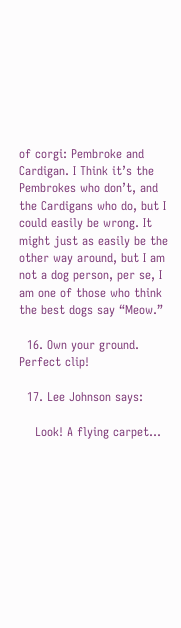of corgi: Pembroke and Cardigan. I Think it’s the Pembrokes who don’t, and the Cardigans who do, but I could easily be wrong. It might just as easily be the other way around, but I am not a dog person, per se, I am one of those who think the best dogs say “Meow.”

  16. Own your ground. Perfect clip!

  17. Lee Johnson says:

    Look! A flying carpet…